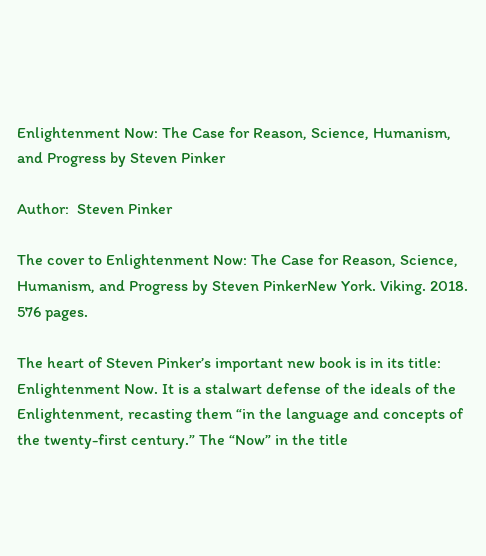Enlightenment Now: The Case for Reason, Science, Humanism, and Progress by Steven Pinker

Author:  Steven Pinker

The cover to Enlightenment Now: The Case for Reason, Science, Humanism, and Progress by Steven PinkerNew York. Viking. 2018. 576 pages.

The heart of Steven Pinker’s important new book is in its title: Enlightenment Now. It is a stalwart defense of the ideals of the Enlightenment, recasting them “in the language and concepts of the twenty-first century.” The “Now” in the title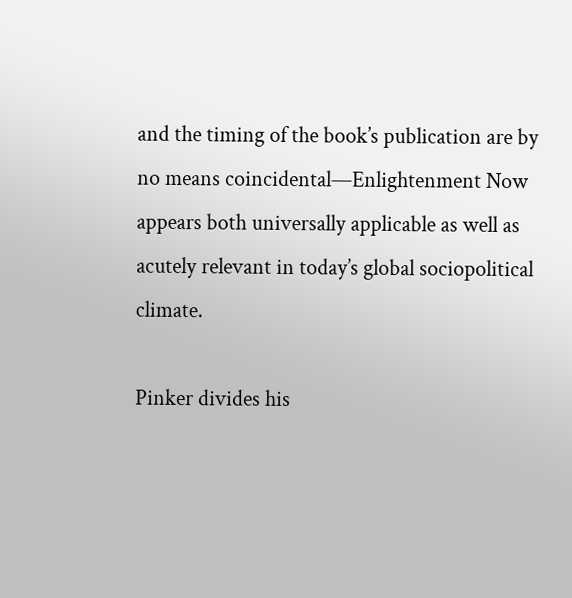and the timing of the book’s publication are by no means coincidental—Enlightenment Now appears both universally applicable as well as acutely relevant in today’s global sociopolitical climate.

Pinker divides his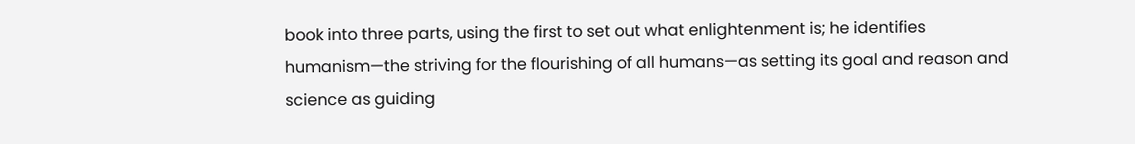book into three parts, using the first to set out what enlightenment is; he identifies humanism—the striving for the flourishing of all humans—as setting its goal and reason and science as guiding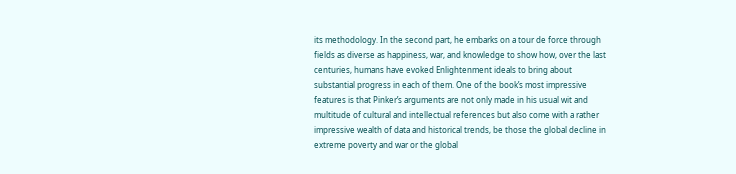its methodology. In the second part, he embarks on a tour de force through fields as diverse as happiness, war, and knowledge to show how, over the last centuries, humans have evoked Enlightenment ideals to bring about substantial progress in each of them. One of the book’s most impressive features is that Pinker’s arguments are not only made in his usual wit and multitude of cultural and intellectual references but also come with a rather impressive wealth of data and historical trends, be those the global decline in extreme poverty and war or the global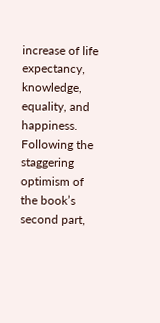increase of life expectancy, knowledge, equality, and happiness. Following the staggering optimism of the book’s second part,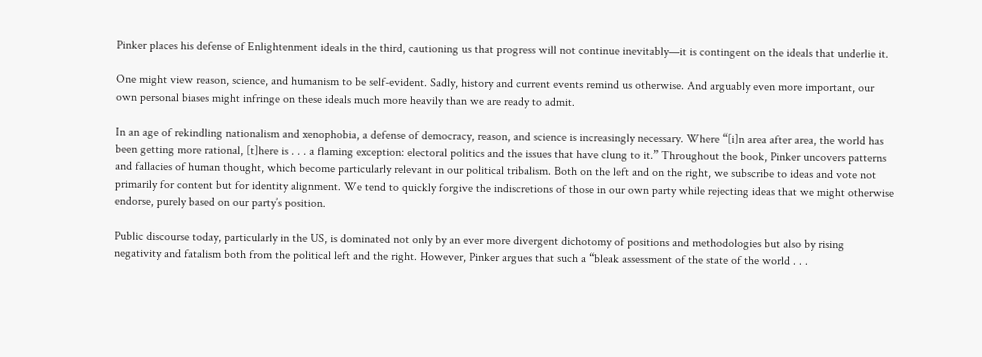Pinker places his defense of Enlightenment ideals in the third, cautioning us that progress will not continue inevitably—it is contingent on the ideals that underlie it.

One might view reason, science, and humanism to be self-evident. Sadly, history and current events remind us otherwise. And arguably even more important, our own personal biases might infringe on these ideals much more heavily than we are ready to admit.

In an age of rekindling nationalism and xenophobia, a defense of democracy, reason, and science is increasingly necessary. Where “[i]n area after area, the world has been getting more rational, [t]here is . . . a flaming exception: electoral politics and the issues that have clung to it.” Throughout the book, Pinker uncovers patterns and fallacies of human thought, which become particularly relevant in our political tribalism. Both on the left and on the right, we subscribe to ideas and vote not primarily for content but for identity alignment. We tend to quickly forgive the indiscretions of those in our own party while rejecting ideas that we might otherwise endorse, purely based on our party’s position.

Public discourse today, particularly in the US, is dominated not only by an ever more divergent dichotomy of positions and methodologies but also by rising negativity and fatalism both from the political left and the right. However, Pinker argues that such a “bleak assessment of the state of the world . . .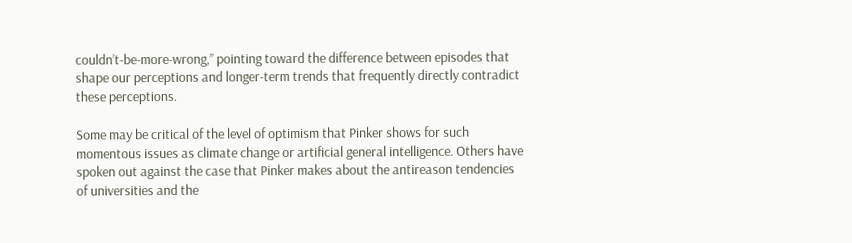couldn’t-be-more-wrong,” pointing toward the difference between episodes that shape our perceptions and longer-term trends that frequently directly contradict these perceptions.

Some may be critical of the level of optimism that Pinker shows for such momentous issues as climate change or artificial general intelligence. Others have spoken out against the case that Pinker makes about the antireason tendencies of universities and the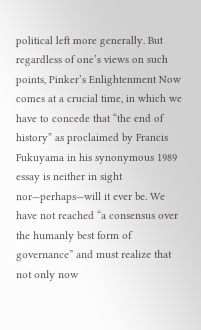political left more generally. But regardless of one’s views on such points, Pinker’s Enlightenment Now comes at a crucial time, in which we have to concede that “the end of history” as proclaimed by Francis Fukuyama in his synonymous 1989 essay is neither in sight nor—perhaps—will it ever be. We have not reached “a consensus over the humanly best form of governance” and must realize that not only now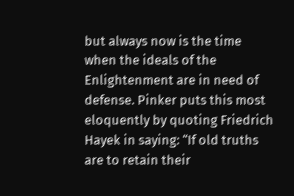but always now is the time when the ideals of the Enlightenment are in need of defense. Pinker puts this most eloquently by quoting Friedrich Hayek in saying: “If old truths are to retain their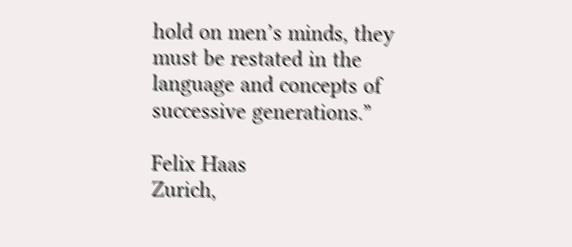hold on men’s minds, they must be restated in the language and concepts of successive generations.”

Felix Haas
Zurich,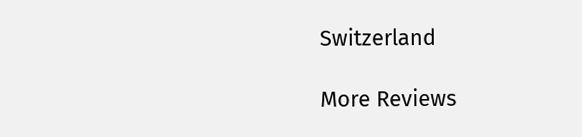Switzerland

More Reviews